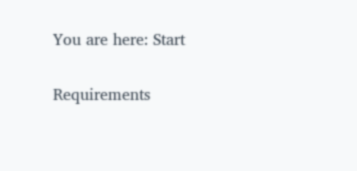You are here: Start

Requirements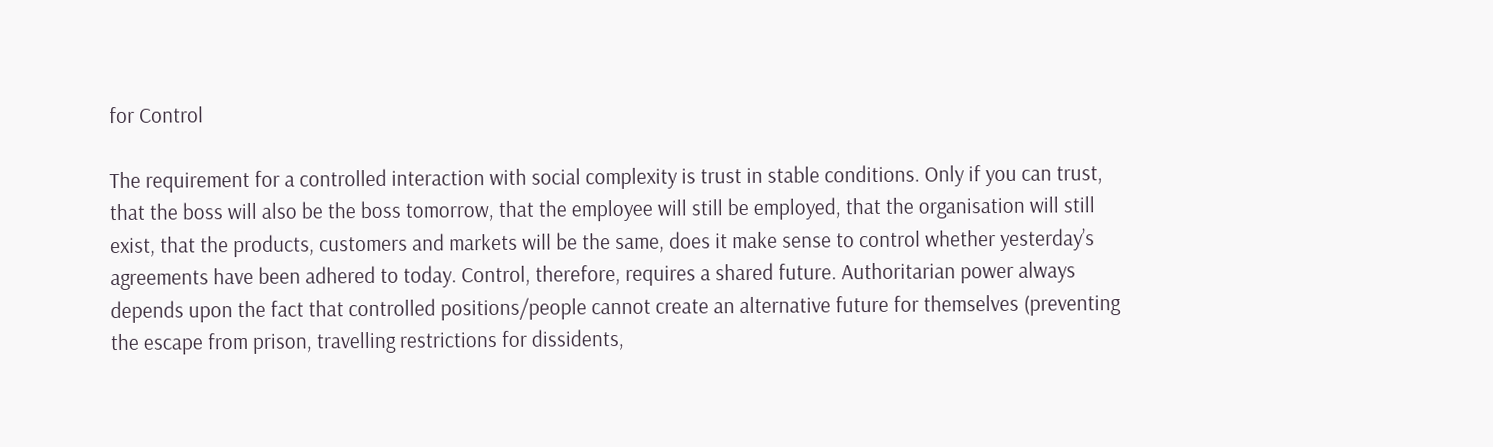for Control

The requirement for a controlled interaction with social complexity is trust in stable conditions. Only if you can trust, that the boss will also be the boss tomorrow, that the employee will still be employed, that the organisation will still exist, that the products, customers and markets will be the same, does it make sense to control whether yesterday’s agreements have been adhered to today. Control, therefore, requires a shared future. Authoritarian power always depends upon the fact that controlled positions/people cannot create an alternative future for themselves (preventing the escape from prison, travelling restrictions for dissidents,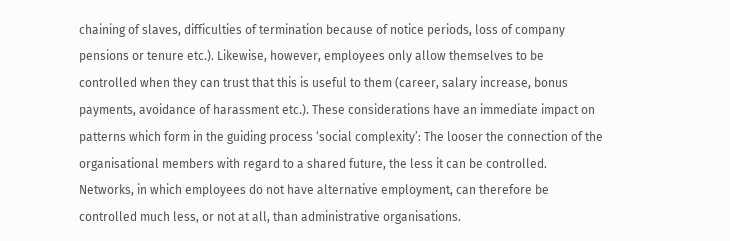chaining of slaves, difficulties of termination because of notice periods, loss of company pensions or tenure etc.). Likewise, however, employees only allow themselves to be controlled when they can trust that this is useful to them (career, salary increase, bonus payments, avoidance of harassment etc.). These considerations have an immediate impact on patterns which form in the guiding process ‘social complexity’: The looser the connection of the organisational members with regard to a shared future, the less it can be controlled. Networks, in which employees do not have alternative employment, can therefore be controlled much less, or not at all, than administrative organisations.